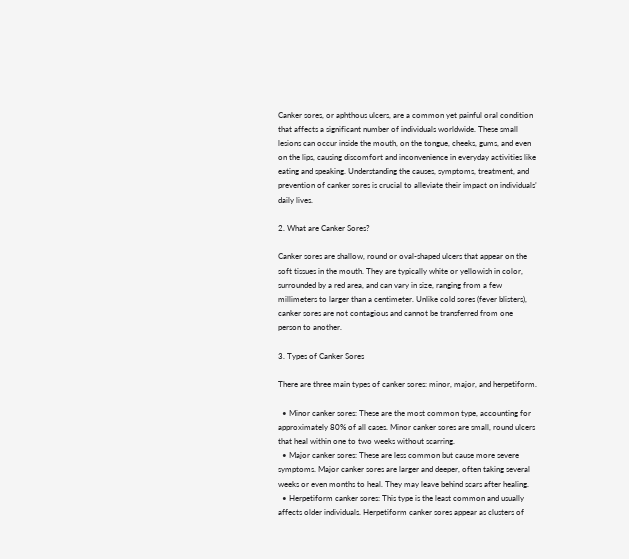Canker sores, or aphthous ulcers, are a common yet painful oral condition that affects a significant number of individuals worldwide. These small lesions can occur inside the mouth, on the tongue, cheeks, gums, and even on the lips, causing discomfort and inconvenience in everyday activities like eating and speaking. Understanding the causes, symptoms, treatment, and prevention of canker sores is crucial to alleviate their impact on individuals’ daily lives.

2. What are Canker Sores?

Canker sores are shallow, round or oval-shaped ulcers that appear on the soft tissues in the mouth. They are typically white or yellowish in color, surrounded by a red area, and can vary in size, ranging from a few millimeters to larger than a centimeter. Unlike cold sores (fever blisters), canker sores are not contagious and cannot be transferred from one person to another.

3. Types of Canker Sores

There are three main types of canker sores: minor, major, and herpetiform.

  • Minor canker sores: These are the most common type, accounting for approximately 80% of all cases. Minor canker sores are small, round ulcers that heal within one to two weeks without scarring.
  • Major canker sores: These are less common but cause more severe symptoms. Major canker sores are larger and deeper, often taking several weeks or even months to heal. They may leave behind scars after healing.
  • Herpetiform canker sores: This type is the least common and usually affects older individuals. Herpetiform canker sores appear as clusters of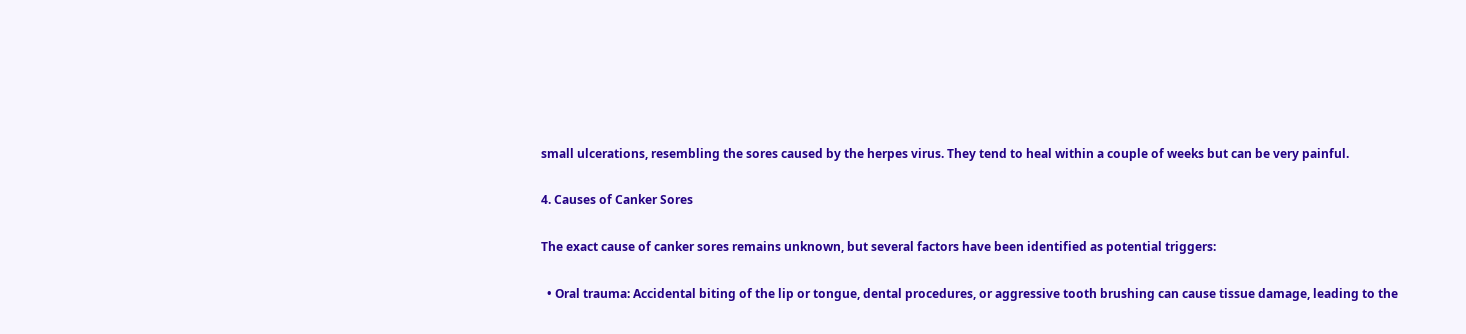small ulcerations, resembling the sores caused by the herpes virus. They tend to heal within a couple of weeks but can be very painful.

4. Causes of Canker Sores

The exact cause of canker sores remains unknown, but several factors have been identified as potential triggers:

  • Oral trauma: Accidental biting of the lip or tongue, dental procedures, or aggressive tooth brushing can cause tissue damage, leading to the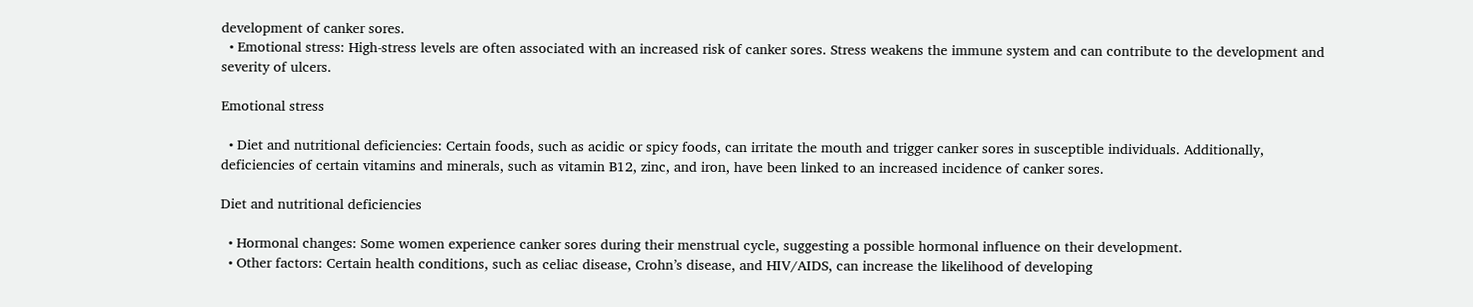development of canker sores.
  • Emotional stress: High-stress levels are often associated with an increased risk of canker sores. Stress weakens the immune system and can contribute to the development and severity of ulcers.

Emotional stress

  • Diet and nutritional deficiencies: Certain foods, such as acidic or spicy foods, can irritate the mouth and trigger canker sores in susceptible individuals. Additionally, deficiencies of certain vitamins and minerals, such as vitamin B12, zinc, and iron, have been linked to an increased incidence of canker sores.

Diet and nutritional deficiencies

  • Hormonal changes: Some women experience canker sores during their menstrual cycle, suggesting a possible hormonal influence on their development.
  • Other factors: Certain health conditions, such as celiac disease, Crohn’s disease, and HIV/AIDS, can increase the likelihood of developing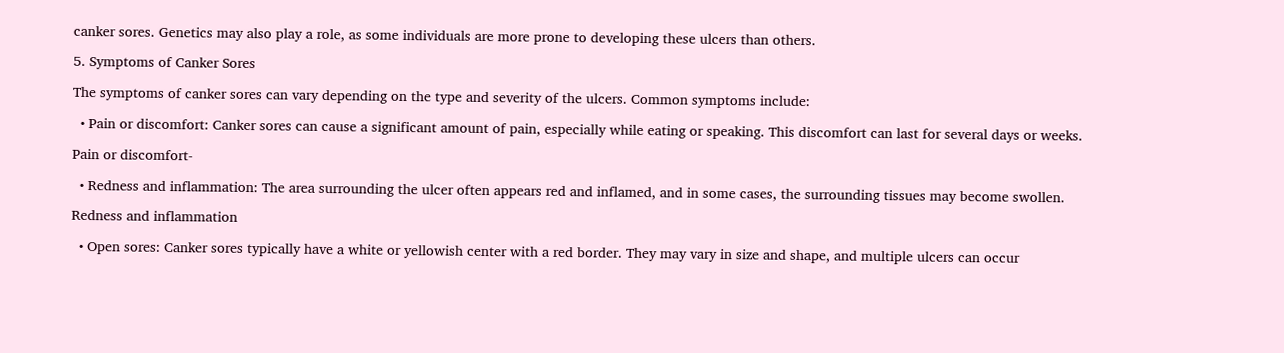canker sores. Genetics may also play a role, as some individuals are more prone to developing these ulcers than others.

5. Symptoms of Canker Sores

The symptoms of canker sores can vary depending on the type and severity of the ulcers. Common symptoms include:

  • Pain or discomfort: Canker sores can cause a significant amount of pain, especially while eating or speaking. This discomfort can last for several days or weeks.

Pain or discomfort-

  • Redness and inflammation: The area surrounding the ulcer often appears red and inflamed, and in some cases, the surrounding tissues may become swollen.

Redness and inflammation

  • Open sores: Canker sores typically have a white or yellowish center with a red border. They may vary in size and shape, and multiple ulcers can occur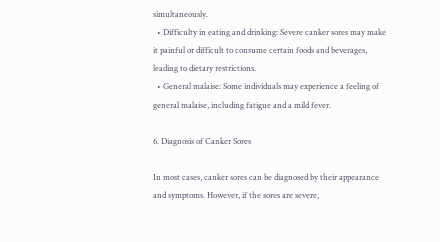simultaneously.
  • Difficulty in eating and drinking: Severe canker sores may make it painful or difficult to consume certain foods and beverages, leading to dietary restrictions.
  • General malaise: Some individuals may experience a feeling of general malaise, including fatigue and a mild fever.

6. Diagnosis of Canker Sores

In most cases, canker sores can be diagnosed by their appearance and symptoms. However, if the sores are severe,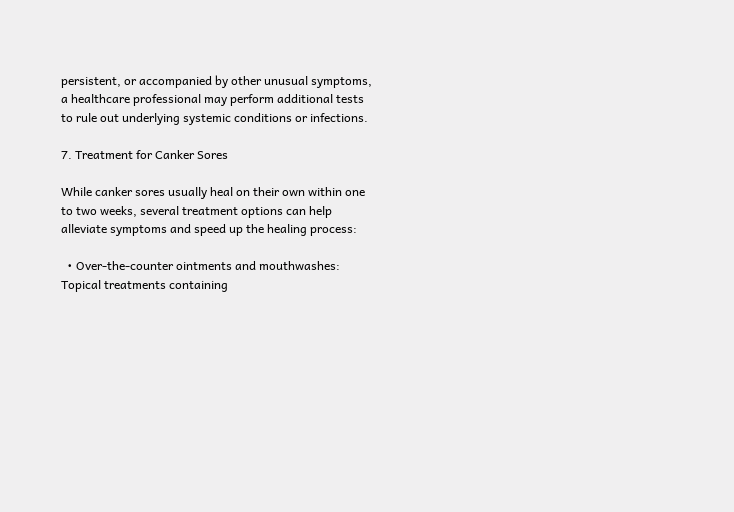persistent, or accompanied by other unusual symptoms, a healthcare professional may perform additional tests to rule out underlying systemic conditions or infections.

7. Treatment for Canker Sores

While canker sores usually heal on their own within one to two weeks, several treatment options can help alleviate symptoms and speed up the healing process:

  • Over-the-counter ointments and mouthwashes: Topical treatments containing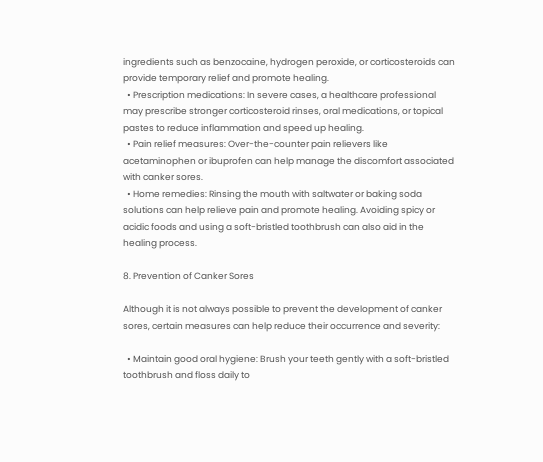ingredients such as benzocaine, hydrogen peroxide, or corticosteroids can provide temporary relief and promote healing.
  • Prescription medications: In severe cases, a healthcare professional may prescribe stronger corticosteroid rinses, oral medications, or topical pastes to reduce inflammation and speed up healing.
  • Pain relief measures: Over-the-counter pain relievers like acetaminophen or ibuprofen can help manage the discomfort associated with canker sores.
  • Home remedies: Rinsing the mouth with saltwater or baking soda solutions can help relieve pain and promote healing. Avoiding spicy or acidic foods and using a soft-bristled toothbrush can also aid in the healing process.

8. Prevention of Canker Sores

Although it is not always possible to prevent the development of canker sores, certain measures can help reduce their occurrence and severity:

  • Maintain good oral hygiene: Brush your teeth gently with a soft-bristled toothbrush and floss daily to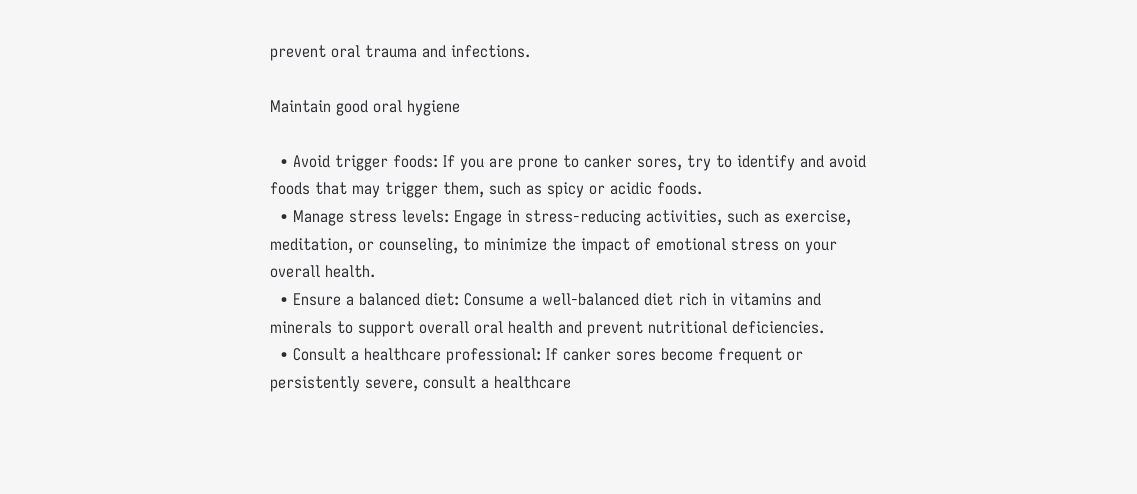prevent oral trauma and infections.

Maintain good oral hygiene

  • Avoid trigger foods: If you are prone to canker sores, try to identify and avoid foods that may trigger them, such as spicy or acidic foods.
  • Manage stress levels: Engage in stress-reducing activities, such as exercise, meditation, or counseling, to minimize the impact of emotional stress on your overall health.
  • Ensure a balanced diet: Consume a well-balanced diet rich in vitamins and minerals to support overall oral health and prevent nutritional deficiencies.
  • Consult a healthcare professional: If canker sores become frequent or persistently severe, consult a healthcare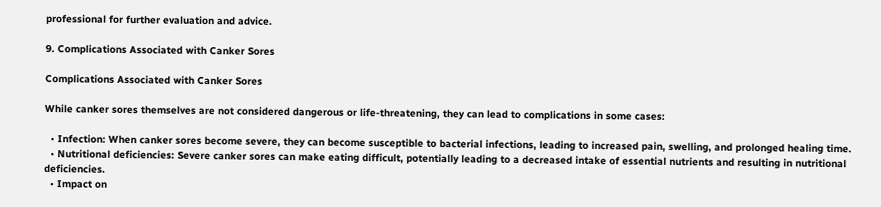professional for further evaluation and advice.

9. Complications Associated with Canker Sores

Complications Associated with Canker Sores

While canker sores themselves are not considered dangerous or life-threatening, they can lead to complications in some cases:

  • Infection: When canker sores become severe, they can become susceptible to bacterial infections, leading to increased pain, swelling, and prolonged healing time.
  • Nutritional deficiencies: Severe canker sores can make eating difficult, potentially leading to a decreased intake of essential nutrients and resulting in nutritional deficiencies.
  • Impact on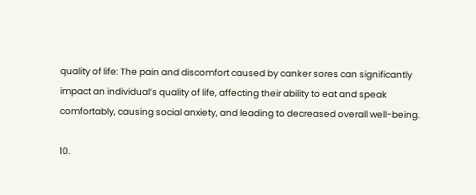quality of life: The pain and discomfort caused by canker sores can significantly impact an individual’s quality of life, affecting their ability to eat and speak comfortably, causing social anxiety, and leading to decreased overall well-being.

10.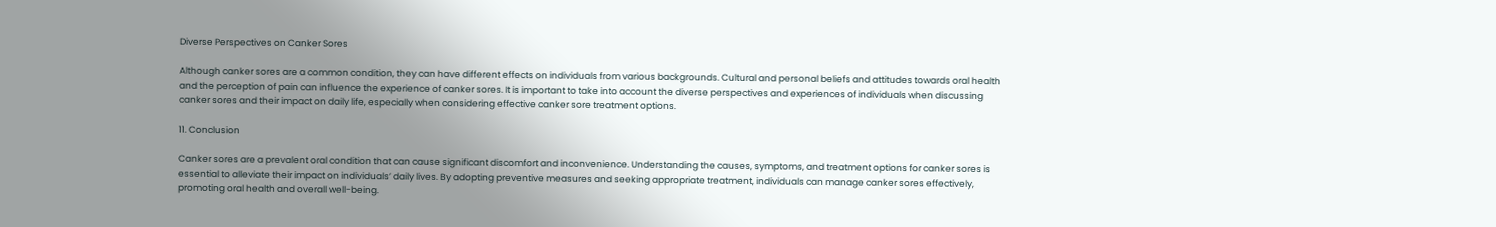Diverse Perspectives on Canker Sores

Although canker sores are a common condition, they can have different effects on individuals from various backgrounds. Cultural and personal beliefs and attitudes towards oral health and the perception of pain can influence the experience of canker sores. It is important to take into account the diverse perspectives and experiences of individuals when discussing canker sores and their impact on daily life, especially when considering effective canker sore treatment options.

11. Conclusion

Canker sores are a prevalent oral condition that can cause significant discomfort and inconvenience. Understanding the causes, symptoms, and treatment options for canker sores is essential to alleviate their impact on individuals’ daily lives. By adopting preventive measures and seeking appropriate treatment, individuals can manage canker sores effectively, promoting oral health and overall well-being.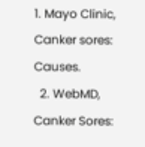1. Mayo Clinic, Canker sores: Causes.
  2. WebMD, Canker Sores: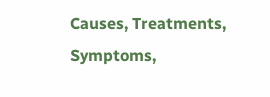Causes, Treatments, Symptoms,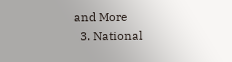and More
  3. National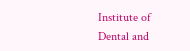Institute of Dental and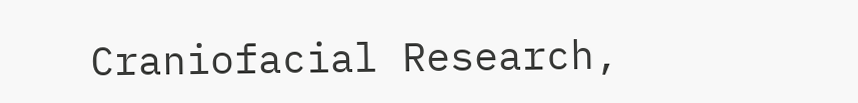Craniofacial Research,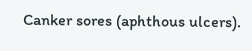Canker sores (aphthous ulcers).